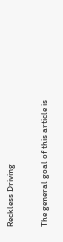Reckless Driving

The general goal of this article is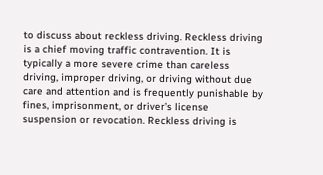to discuss about reckless driving. Reckless driving is a chief moving traffic contravention. It is typically a more severe crime than careless driving, improper driving, or driving without due care and attention and is frequently punishable by fines, imprisonment, or driver’s license suspension or revocation. Reckless driving is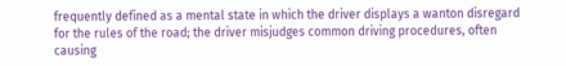frequently defined as a mental state in which the driver displays a wanton disregard for the rules of the road; the driver misjudges common driving procedures, often causing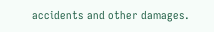accidents and other damages.